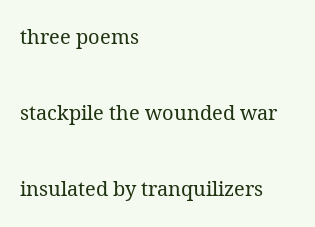three poems

stackpile the wounded war

insulated by tranquilizers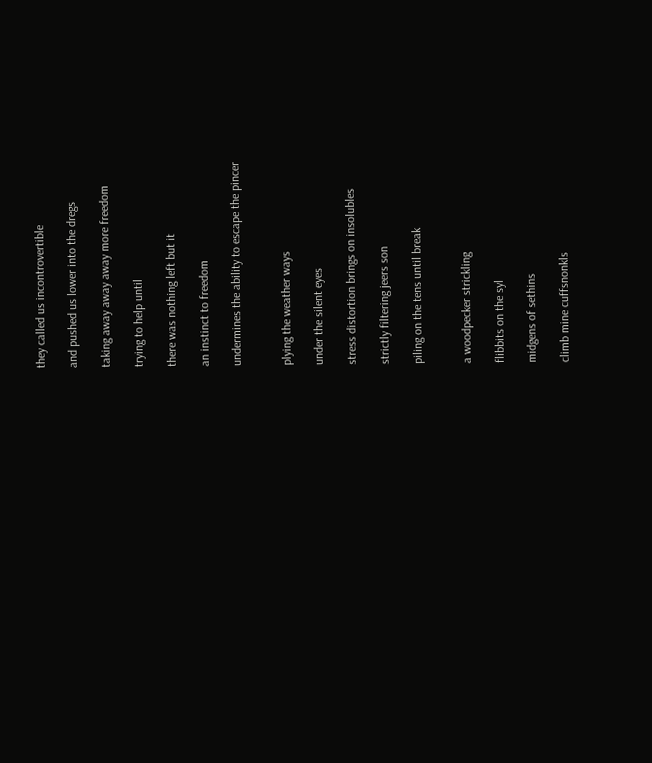they called us incontrovertible

and pushed us lower into the dregs

taking away away away more freedom

trying to help until

there was nothing left but it

an instinct to freedom

undermines the ability to escape the pincer


plying the weather ways

under the silent eyes

stress distortion brings on insolubles

strictly filtering jeers son

piling on the tens until break


a woodpecker strickling

flibbits on the syl

midgens of sethins

climb mine cuffsnonkls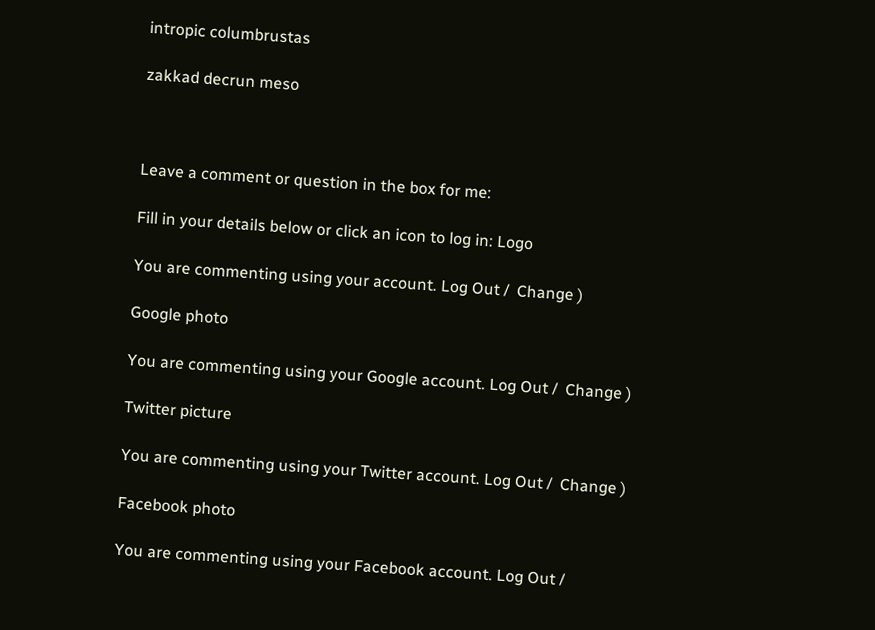intropic columbrustas

zakkad decrun meso



Leave a comment or question in the box for me:

Fill in your details below or click an icon to log in: Logo

You are commenting using your account. Log Out /  Change )

Google photo

You are commenting using your Google account. Log Out /  Change )

Twitter picture

You are commenting using your Twitter account. Log Out /  Change )

Facebook photo

You are commenting using your Facebook account. Log Out /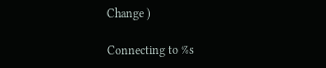Change )

Connecting to %s